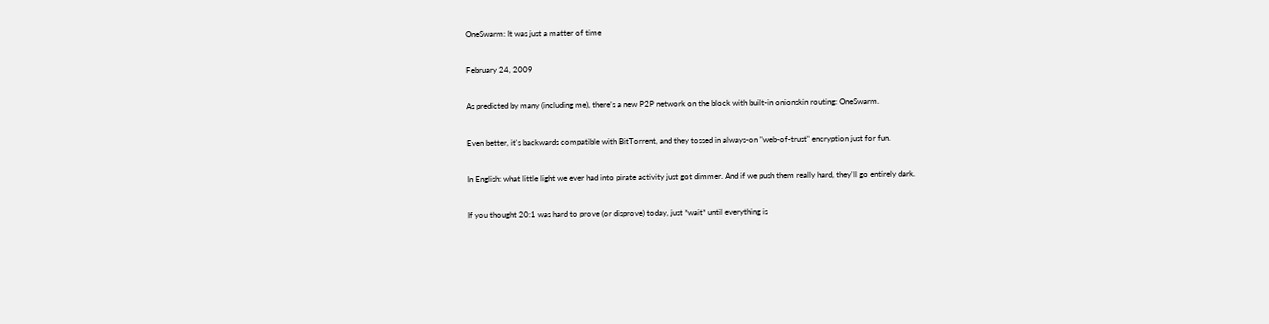OneSwarm: It was just a matter of time

February 24, 2009

As predicted by many (including me), there’s a new P2P network on the block with built-in onionskin routing: OneSwarm.

Even better, it's backwards compatible with BitTorrent, and they tossed in always-on "web-of-trust" encryption just for fun.

In English: what little light we ever had into pirate activity just got dimmer. And if we push them really hard, they'll go entirely dark.

If you thought 20:1 was hard to prove (or disprove) today, just *wait* until everything is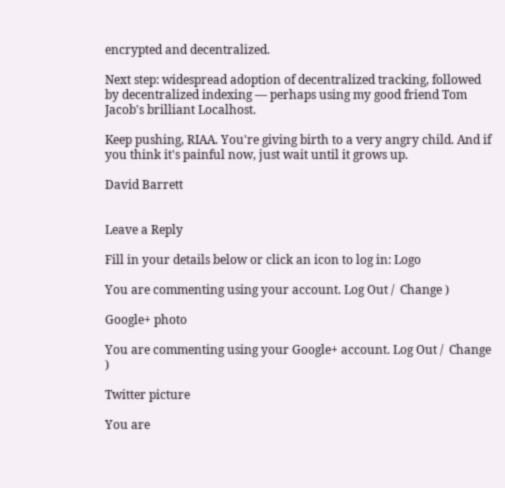encrypted and decentralized.

Next step: widespread adoption of decentralized tracking, followed by decentralized indexing — perhaps using my good friend Tom Jacob's brilliant Localhost.

Keep pushing, RIAA. You're giving birth to a very angry child. And if you think it's painful now, just wait until it grows up.

David Barrett


Leave a Reply

Fill in your details below or click an icon to log in: Logo

You are commenting using your account. Log Out /  Change )

Google+ photo

You are commenting using your Google+ account. Log Out /  Change )

Twitter picture

You are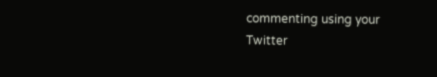commenting using your Twitter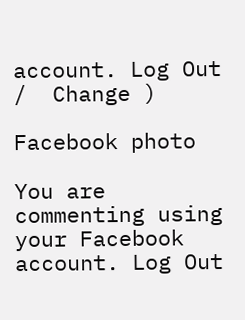account. Log Out /  Change )

Facebook photo

You are commenting using your Facebook account. Log Out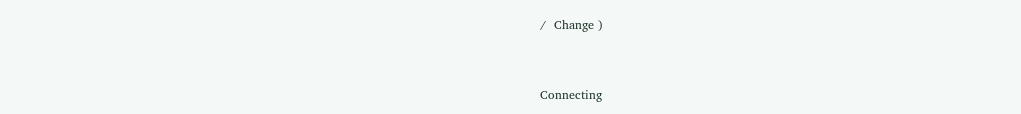/  Change )


Connecting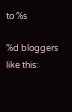to %s

%d bloggers like this: